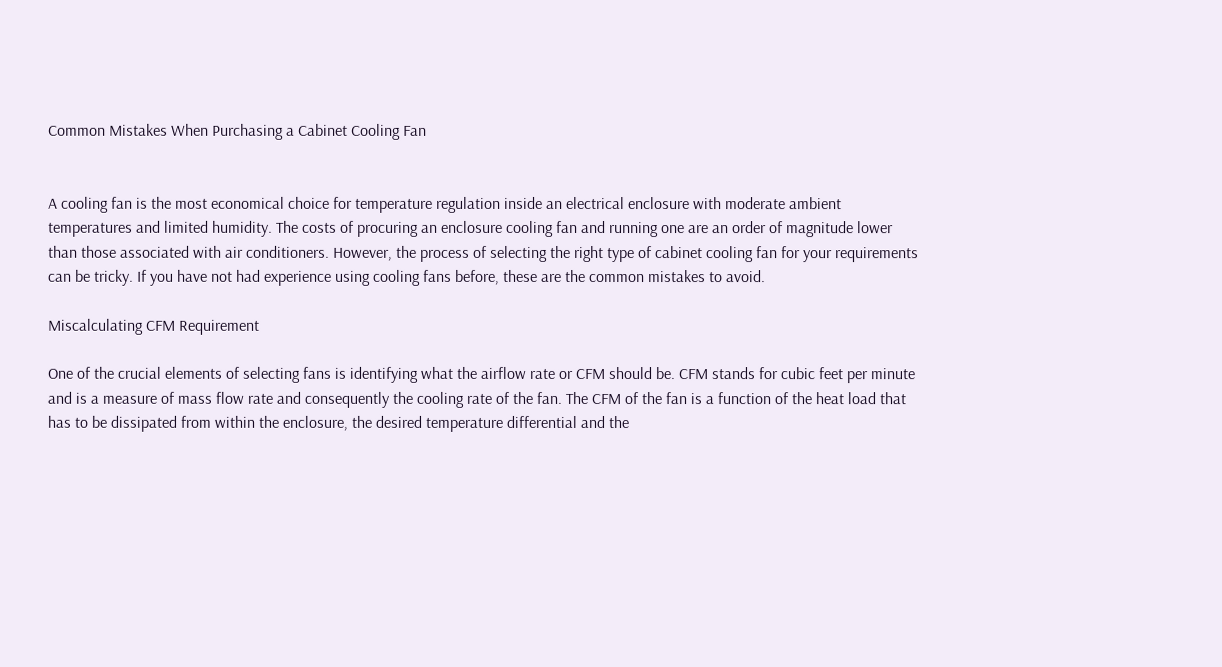Common Mistakes When Purchasing a Cabinet Cooling Fan


A cooling fan is the most economical choice for temperature regulation inside an electrical enclosure with moderate ambient temperatures and limited humidity. The costs of procuring an enclosure cooling fan and running one are an order of magnitude lower than those associated with air conditioners. However, the process of selecting the right type of cabinet cooling fan for your requirements can be tricky. If you have not had experience using cooling fans before, these are the common mistakes to avoid.

Miscalculating CFM Requirement

One of the crucial elements of selecting fans is identifying what the airflow rate or CFM should be. CFM stands for cubic feet per minute and is a measure of mass flow rate and consequently the cooling rate of the fan. The CFM of the fan is a function of the heat load that has to be dissipated from within the enclosure, the desired temperature differential and the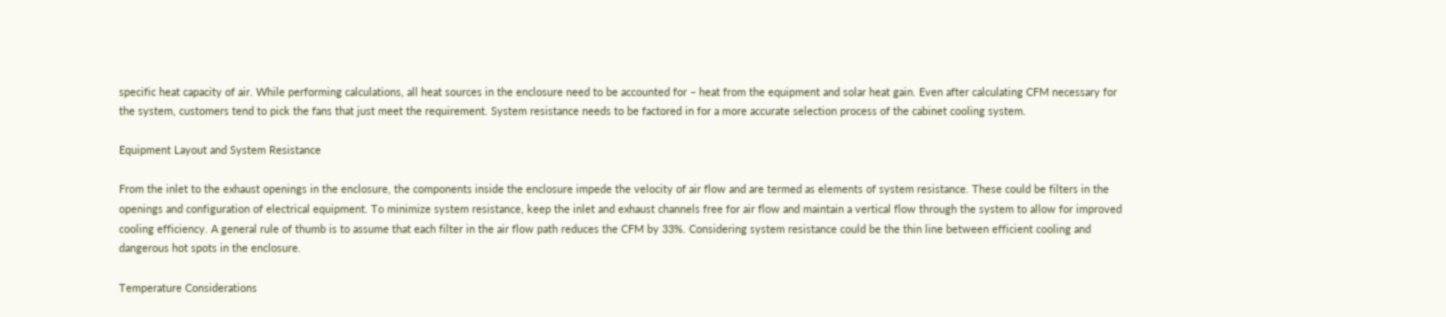specific heat capacity of air. While performing calculations, all heat sources in the enclosure need to be accounted for – heat from the equipment and solar heat gain. Even after calculating CFM necessary for the system, customers tend to pick the fans that just meet the requirement. System resistance needs to be factored in for a more accurate selection process of the cabinet cooling system.

Equipment Layout and System Resistance

From the inlet to the exhaust openings in the enclosure, the components inside the enclosure impede the velocity of air flow and are termed as elements of system resistance. These could be filters in the openings and configuration of electrical equipment. To minimize system resistance, keep the inlet and exhaust channels free for air flow and maintain a vertical flow through the system to allow for improved cooling efficiency. A general rule of thumb is to assume that each filter in the air flow path reduces the CFM by 33%. Considering system resistance could be the thin line between efficient cooling and dangerous hot spots in the enclosure.

Temperature Considerations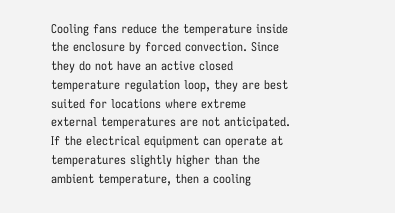Cooling fans reduce the temperature inside the enclosure by forced convection. Since they do not have an active closed temperature regulation loop, they are best suited for locations where extreme external temperatures are not anticipated. If the electrical equipment can operate at temperatures slightly higher than the ambient temperature, then a cooling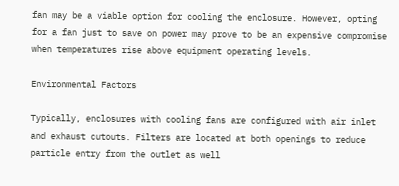fan may be a viable option for cooling the enclosure. However, opting for a fan just to save on power may prove to be an expensive compromise when temperatures rise above equipment operating levels.

Environmental Factors

Typically, enclosures with cooling fans are configured with air inlet and exhaust cutouts. Filters are located at both openings to reduce particle entry from the outlet as well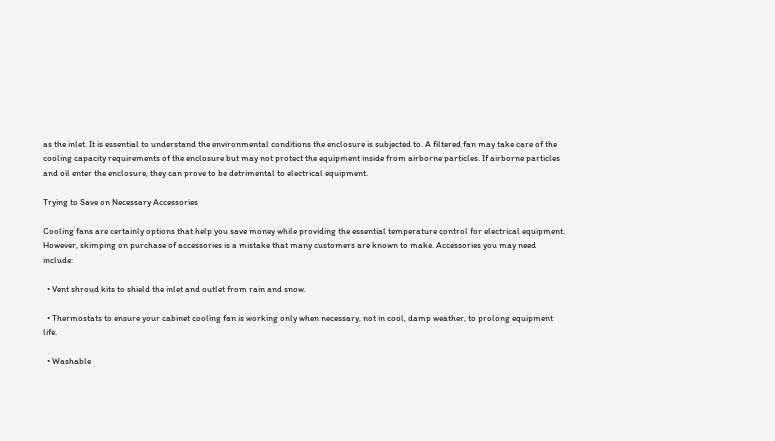as the inlet. It is essential to understand the environmental conditions the enclosure is subjected to. A filtered fan may take care of the cooling capacity requirements of the enclosure but may not protect the equipment inside from airborne particles. If airborne particles and oil enter the enclosure, they can prove to be detrimental to electrical equipment.

Trying to Save on Necessary Accessories

Cooling fans are certainly options that help you save money while providing the essential temperature control for electrical equipment. However, skimping on purchase of accessories is a mistake that many customers are known to make. Accessories you may need include:

  • Vent shroud kits to shield the inlet and outlet from rain and snow.

  • Thermostats to ensure your cabinet cooling fan is working only when necessary, not in cool, damp weather, to prolong equipment life.

  • Washable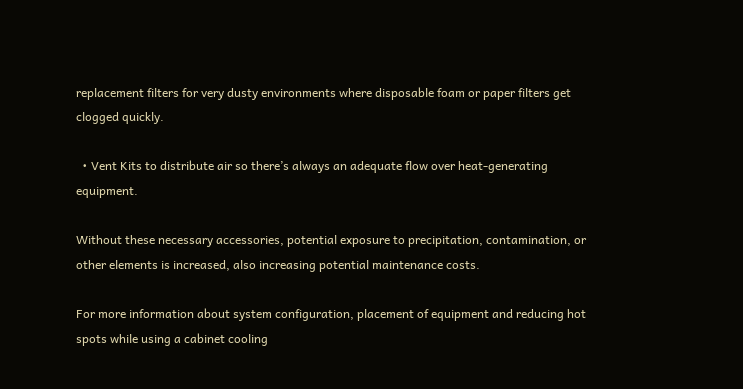replacement filters for very dusty environments where disposable foam or paper filters get clogged quickly.

  • Vent Kits to distribute air so there’s always an adequate flow over heat-generating equipment.

Without these necessary accessories, potential exposure to precipitation, contamination, or other elements is increased, also increasing potential maintenance costs.

For more information about system configuration, placement of equipment and reducing hot spots while using a cabinet cooling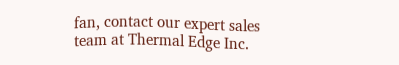fan, contact our expert sales team at Thermal Edge Inc.